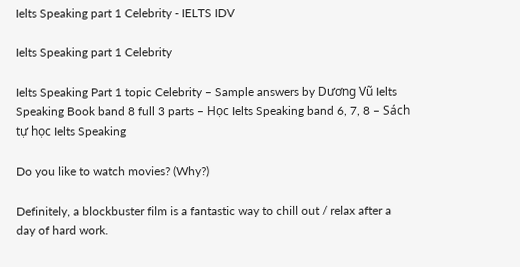Ielts Speaking part 1 Celebrity - IELTS IDV

Ielts Speaking part 1 Celebrity

Ielts Speaking Part 1 topic Celebrity – Sample answers by Dương Vũ Ielts Speaking Book band 8 full 3 parts – Học Ielts Speaking band 6, 7, 8 – Sách tự học Ielts Speaking

Do you like to watch movies? (Why?)

Definitely, a blockbuster film is a fantastic way to chill out / relax after a day of hard work.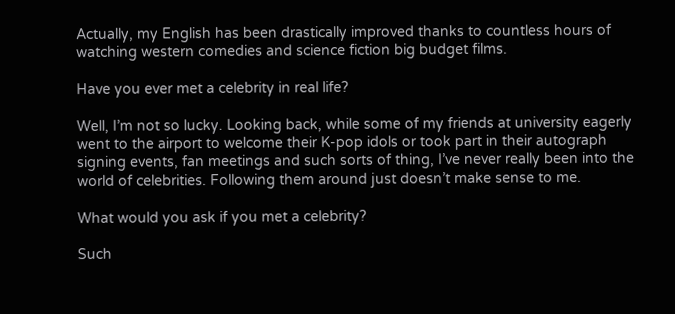Actually, my English has been drastically improved thanks to countless hours of watching western comedies and science fiction big budget films.

Have you ever met a celebrity in real life?

Well, I’m not so lucky. Looking back, while some of my friends at university eagerly went to the airport to welcome their K-pop idols or took part in their autograph signing events, fan meetings and such sorts of thing, I’ve never really been into the world of celebrities. Following them around just doesn’t make sense to me.

What would you ask if you met a celebrity?

Such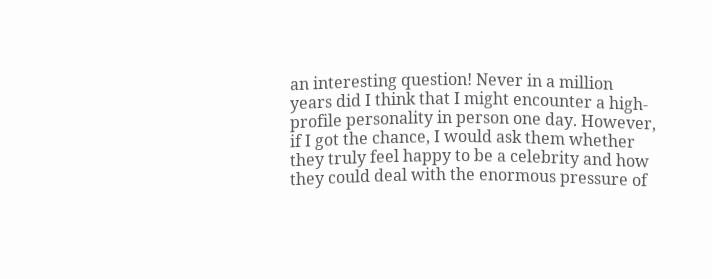an interesting question! Never in a million years did I think that I might encounter a high-profile personality in person one day. However, if I got the chance, I would ask them whether they truly feel happy to be a celebrity and how they could deal with the enormous pressure of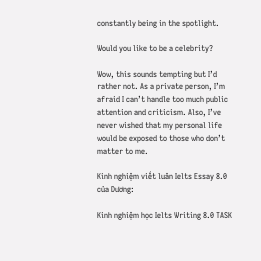constantly being in the spotlight.

Would you like to be a celebrity?

Wow, this sounds tempting but I’d rather not. As a private person, I’m afraid I can’t handle too much public attention and criticism. Also, I’ve never wished that my personal life would be exposed to those who don’t matter to me.

Kinh nghiệm viết luân Ielts Essay 8.0 của Dương:

Kinh nghiệm học Ielts Writing 8.0 TASK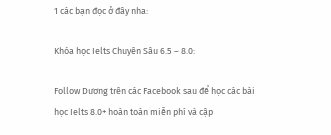1 các bạn đọc ở đây nha:

Khóa học Ielts Chuyên Sâu 6.5 – 8.0:

Follow Dương trên các Facebook sau để học các bài học Ielts 8.0+ hoàn toàn miễn phí và cập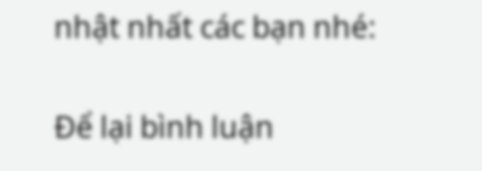nhật nhất các bạn nhé:

Để lại bình luận